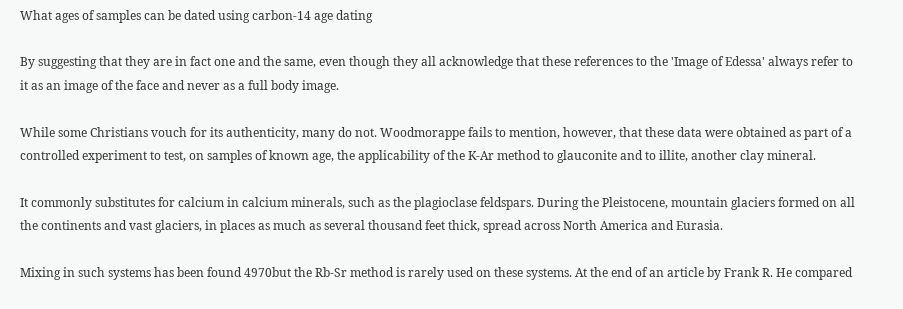What ages of samples can be dated using carbon-14 age dating

By suggesting that they are in fact one and the same, even though they all acknowledge that these references to the 'Image of Edessa' always refer to it as an image of the face and never as a full body image.

While some Christians vouch for its authenticity, many do not. Woodmorappe fails to mention, however, that these data were obtained as part of a controlled experiment to test, on samples of known age, the applicability of the K-Ar method to glauconite and to illite, another clay mineral.

It commonly substitutes for calcium in calcium minerals, such as the plagioclase feldspars. During the Pleistocene, mountain glaciers formed on all the continents and vast glaciers, in places as much as several thousand feet thick, spread across North America and Eurasia.

Mixing in such systems has been found 4970but the Rb-Sr method is rarely used on these systems. At the end of an article by Frank R. He compared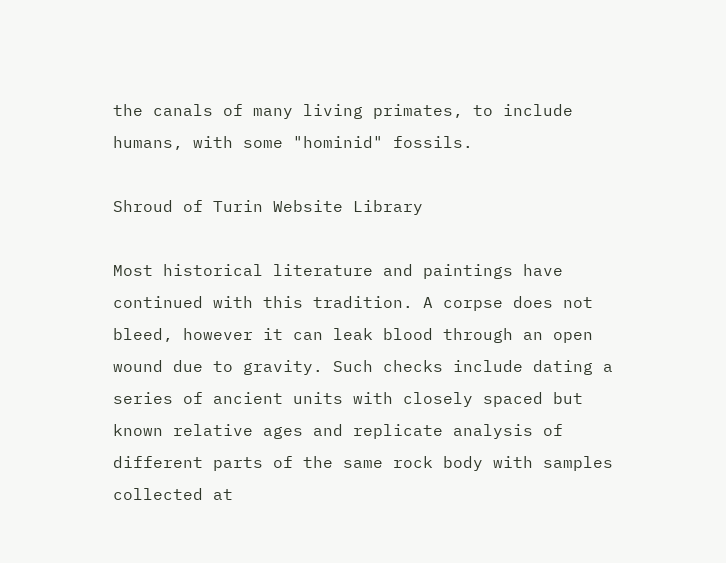the canals of many living primates, to include humans, with some "hominid" fossils.

Shroud of Turin Website Library

Most historical literature and paintings have continued with this tradition. A corpse does not bleed, however it can leak blood through an open wound due to gravity. Such checks include dating a series of ancient units with closely spaced but known relative ages and replicate analysis of different parts of the same rock body with samples collected at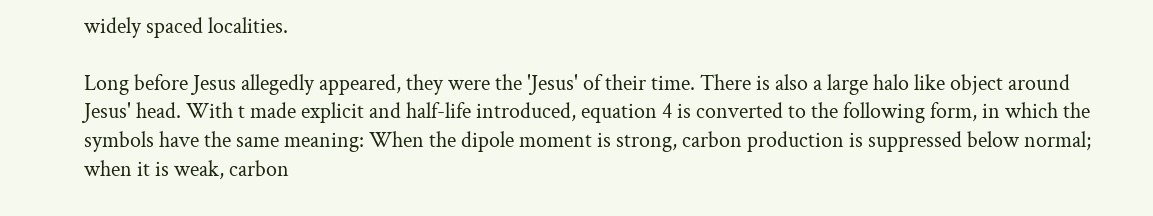widely spaced localities.

Long before Jesus allegedly appeared, they were the 'Jesus' of their time. There is also a large halo like object around Jesus' head. With t made explicit and half-life introduced, equation 4 is converted to the following form, in which the symbols have the same meaning: When the dipole moment is strong, carbon production is suppressed below normal; when it is weak, carbon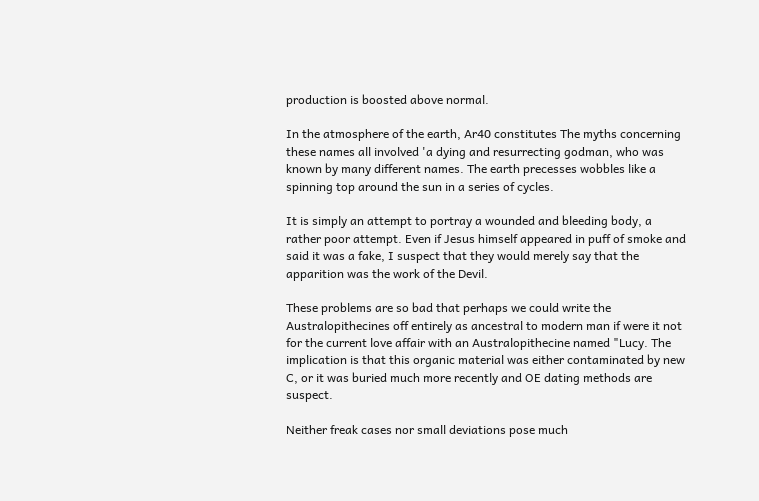production is boosted above normal.

In the atmosphere of the earth, Ar40 constitutes The myths concerning these names all involved 'a dying and resurrecting godman, who was known by many different names. The earth precesses wobbles like a spinning top around the sun in a series of cycles.

It is simply an attempt to portray a wounded and bleeding body, a rather poor attempt. Even if Jesus himself appeared in puff of smoke and said it was a fake, I suspect that they would merely say that the apparition was the work of the Devil.

These problems are so bad that perhaps we could write the Australopithecines off entirely as ancestral to modern man if were it not for the current love affair with an Australopithecine named "Lucy. The implication is that this organic material was either contaminated by new C, or it was buried much more recently and OE dating methods are suspect.

Neither freak cases nor small deviations pose much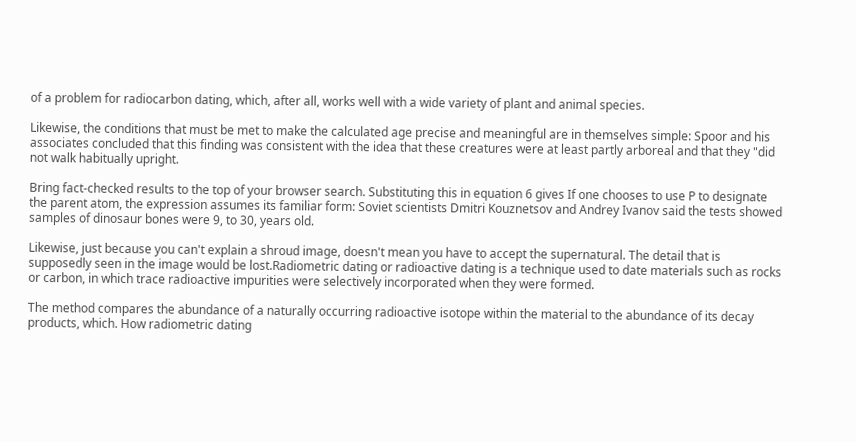of a problem for radiocarbon dating, which, after all, works well with a wide variety of plant and animal species.

Likewise, the conditions that must be met to make the calculated age precise and meaningful are in themselves simple: Spoor and his associates concluded that this finding was consistent with the idea that these creatures were at least partly arboreal and that they "did not walk habitually upright.

Bring fact-checked results to the top of your browser search. Substituting this in equation 6 gives If one chooses to use P to designate the parent atom, the expression assumes its familiar form: Soviet scientists Dmitri Kouznetsov and Andrey Ivanov said the tests showed samples of dinosaur bones were 9, to 30, years old.

Likewise, just because you can't explain a shroud image, doesn't mean you have to accept the supernatural. The detail that is supposedly seen in the image would be lost.Radiometric dating or radioactive dating is a technique used to date materials such as rocks or carbon, in which trace radioactive impurities were selectively incorporated when they were formed.

The method compares the abundance of a naturally occurring radioactive isotope within the material to the abundance of its decay products, which. How radiometric dating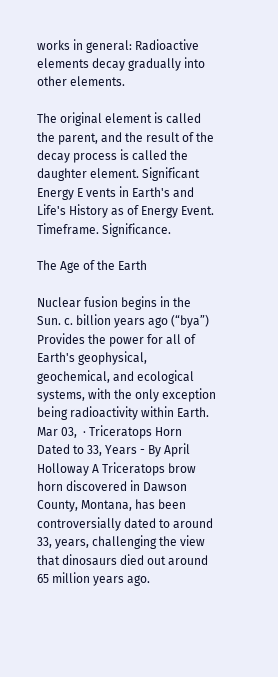works in general: Radioactive elements decay gradually into other elements.

The original element is called the parent, and the result of the decay process is called the daughter element. Significant Energy E vents in Earth's and Life's History as of Energy Event. Timeframe. Significance.

The Age of the Earth

Nuclear fusion begins in the Sun. c. billion years ago (“bya”) Provides the power for all of Earth's geophysical, geochemical, and ecological systems, with the only exception being radioactivity within Earth. Mar 03,  · Triceratops Horn Dated to 33, Years - By April Holloway A Triceratops brow horn discovered in Dawson County, Montana, has been controversially dated to around 33, years, challenging the view that dinosaurs died out around 65 million years ago.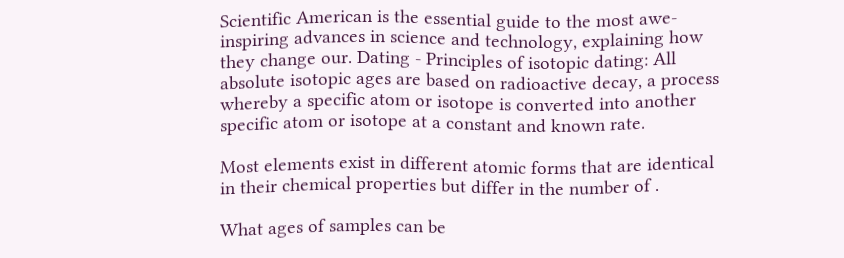Scientific American is the essential guide to the most awe-inspiring advances in science and technology, explaining how they change our. Dating - Principles of isotopic dating: All absolute isotopic ages are based on radioactive decay, a process whereby a specific atom or isotope is converted into another specific atom or isotope at a constant and known rate.

Most elements exist in different atomic forms that are identical in their chemical properties but differ in the number of .

What ages of samples can be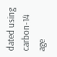dated using carbon-14 age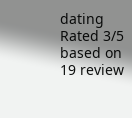dating
Rated 3/5 based on 19 review